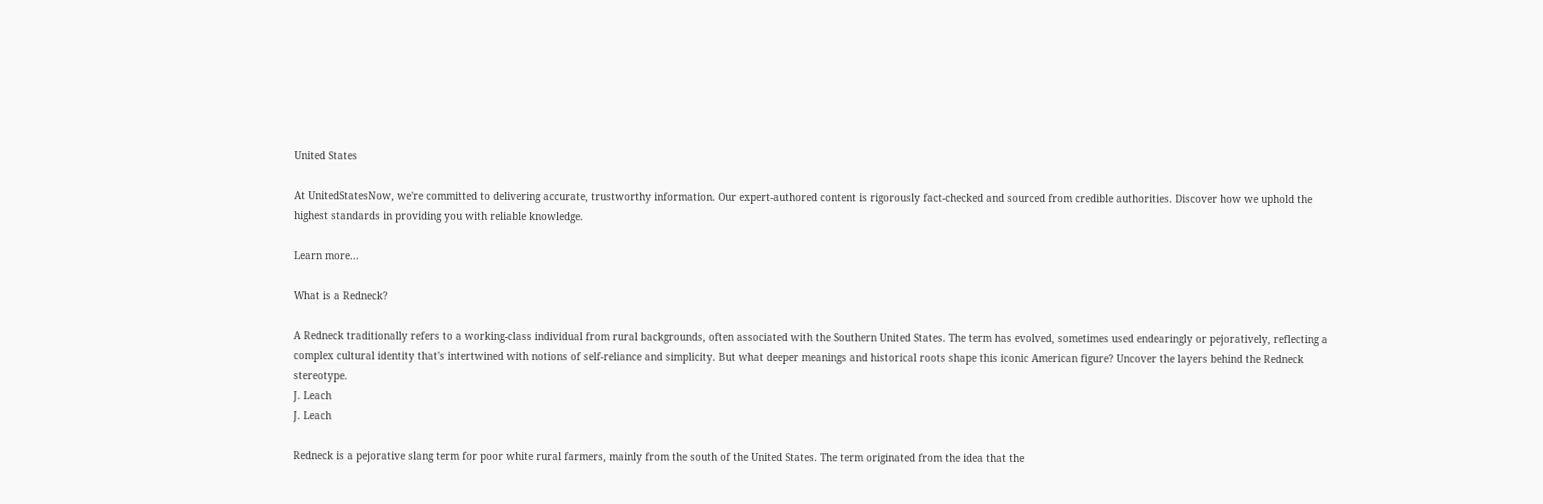United States

At UnitedStatesNow, we're committed to delivering accurate, trustworthy information. Our expert-authored content is rigorously fact-checked and sourced from credible authorities. Discover how we uphold the highest standards in providing you with reliable knowledge.

Learn more...

What is a Redneck?

A Redneck traditionally refers to a working-class individual from rural backgrounds, often associated with the Southern United States. The term has evolved, sometimes used endearingly or pejoratively, reflecting a complex cultural identity that's intertwined with notions of self-reliance and simplicity. But what deeper meanings and historical roots shape this iconic American figure? Uncover the layers behind the Redneck stereotype.
J. Leach
J. Leach

Redneck is a pejorative slang term for poor white rural farmers, mainly from the south of the United States. The term originated from the idea that the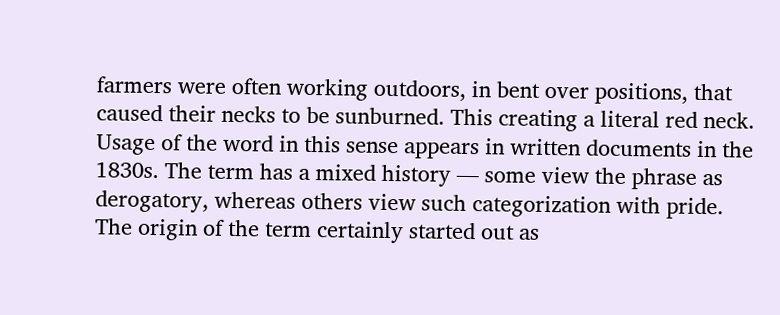farmers were often working outdoors, in bent over positions, that caused their necks to be sunburned. This creating a literal red neck. Usage of the word in this sense appears in written documents in the 1830s. The term has a mixed history — some view the phrase as derogatory, whereas others view such categorization with pride. The origin of the term certainly started out as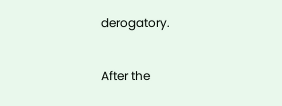derogatory.

After the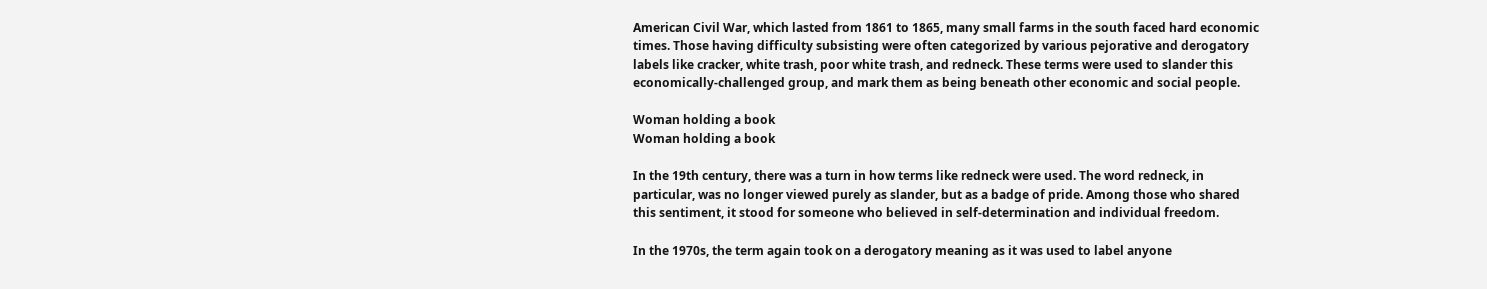American Civil War, which lasted from 1861 to 1865, many small farms in the south faced hard economic times. Those having difficulty subsisting were often categorized by various pejorative and derogatory labels like cracker, white trash, poor white trash, and redneck. These terms were used to slander this economically-challenged group, and mark them as being beneath other economic and social people.

Woman holding a book
Woman holding a book

In the 19th century, there was a turn in how terms like redneck were used. The word redneck, in particular, was no longer viewed purely as slander, but as a badge of pride. Among those who shared this sentiment, it stood for someone who believed in self-determination and individual freedom.

In the 1970s, the term again took on a derogatory meaning as it was used to label anyone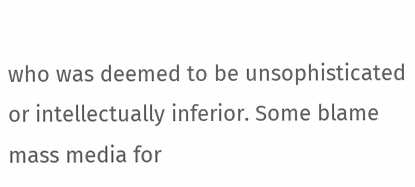who was deemed to be unsophisticated or intellectually inferior. Some blame mass media for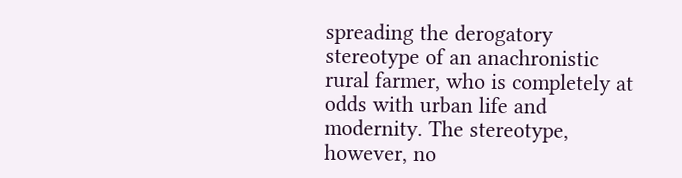spreading the derogatory stereotype of an anachronistic rural farmer, who is completely at odds with urban life and modernity. The stereotype, however, no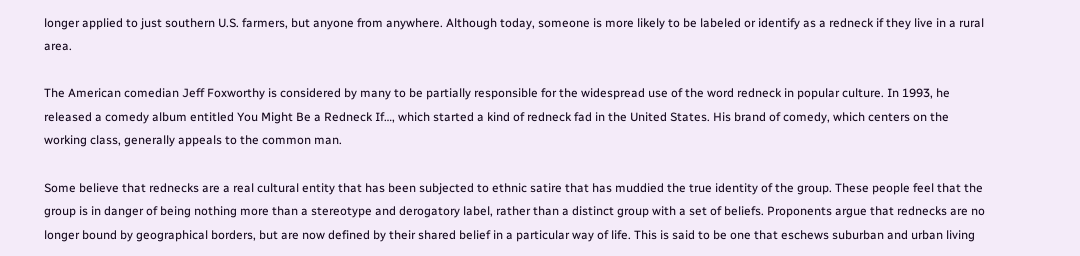longer applied to just southern U.S. farmers, but anyone from anywhere. Although today, someone is more likely to be labeled or identify as a redneck if they live in a rural area.

The American comedian Jeff Foxworthy is considered by many to be partially responsible for the widespread use of the word redneck in popular culture. In 1993, he released a comedy album entitled You Might Be a Redneck If…, which started a kind of redneck fad in the United States. His brand of comedy, which centers on the working class, generally appeals to the common man.

Some believe that rednecks are a real cultural entity that has been subjected to ethnic satire that has muddied the true identity of the group. These people feel that the group is in danger of being nothing more than a stereotype and derogatory label, rather than a distinct group with a set of beliefs. Proponents argue that rednecks are no longer bound by geographical borders, but are now defined by their shared belief in a particular way of life. This is said to be one that eschews suburban and urban living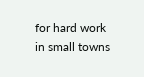for hard work in small towns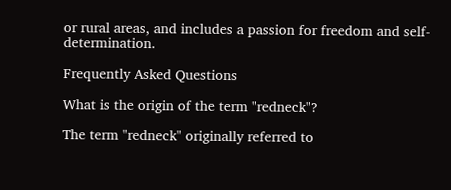or rural areas, and includes a passion for freedom and self-determination.

Frequently Asked Questions

What is the origin of the term "redneck"?

The term "redneck" originally referred to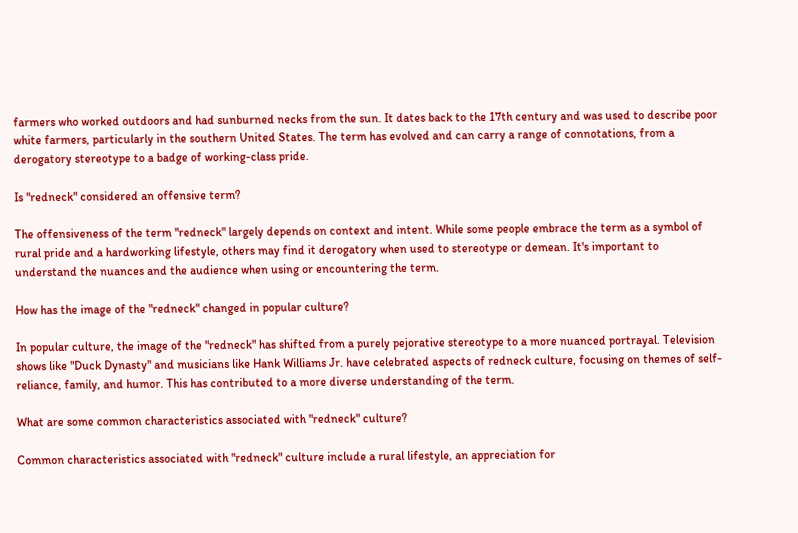farmers who worked outdoors and had sunburned necks from the sun. It dates back to the 17th century and was used to describe poor white farmers, particularly in the southern United States. The term has evolved and can carry a range of connotations, from a derogatory stereotype to a badge of working-class pride.

Is "redneck" considered an offensive term?

The offensiveness of the term "redneck" largely depends on context and intent. While some people embrace the term as a symbol of rural pride and a hardworking lifestyle, others may find it derogatory when used to stereotype or demean. It's important to understand the nuances and the audience when using or encountering the term.

How has the image of the "redneck" changed in popular culture?

In popular culture, the image of the "redneck" has shifted from a purely pejorative stereotype to a more nuanced portrayal. Television shows like "Duck Dynasty" and musicians like Hank Williams Jr. have celebrated aspects of redneck culture, focusing on themes of self-reliance, family, and humor. This has contributed to a more diverse understanding of the term.

What are some common characteristics associated with "redneck" culture?

Common characteristics associated with "redneck" culture include a rural lifestyle, an appreciation for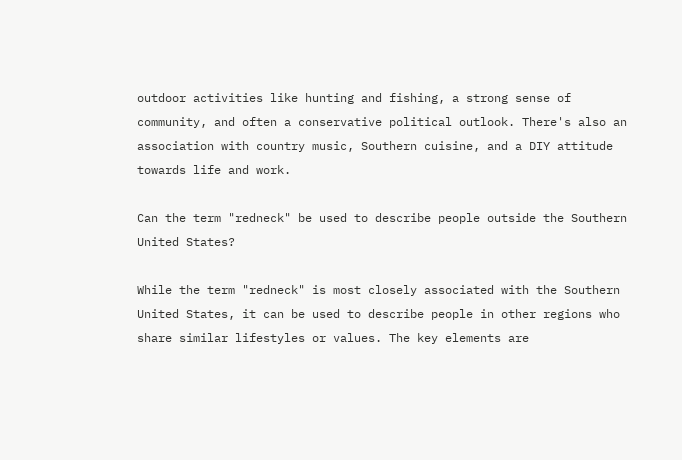outdoor activities like hunting and fishing, a strong sense of community, and often a conservative political outlook. There's also an association with country music, Southern cuisine, and a DIY attitude towards life and work.

Can the term "redneck" be used to describe people outside the Southern United States?

While the term "redneck" is most closely associated with the Southern United States, it can be used to describe people in other regions who share similar lifestyles or values. The key elements are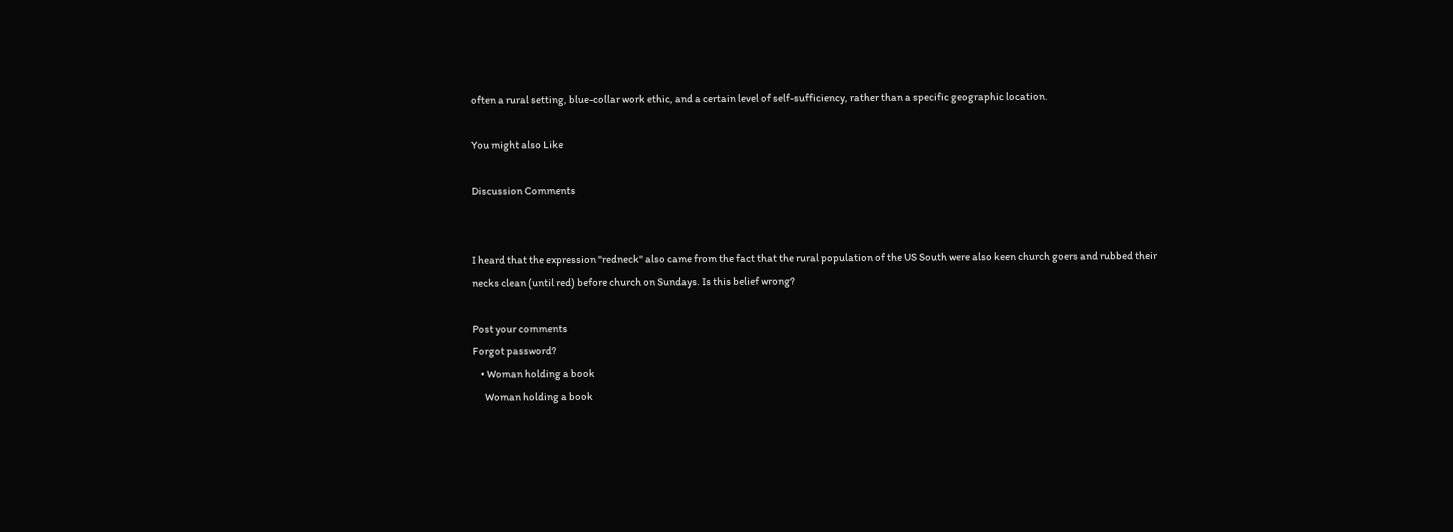often a rural setting, blue-collar work ethic, and a certain level of self-sufficiency, rather than a specific geographic location.

You might also Like

Discussion Comments


I heard that the expression "redneck" also came from the fact that the rural population of the US South were also keen church goers and rubbed their necks clean (until red) before church on Sundays. Is this belief wrong?

Post your comments
Forgot password?
    • Woman holding a book
      Woman holding a book